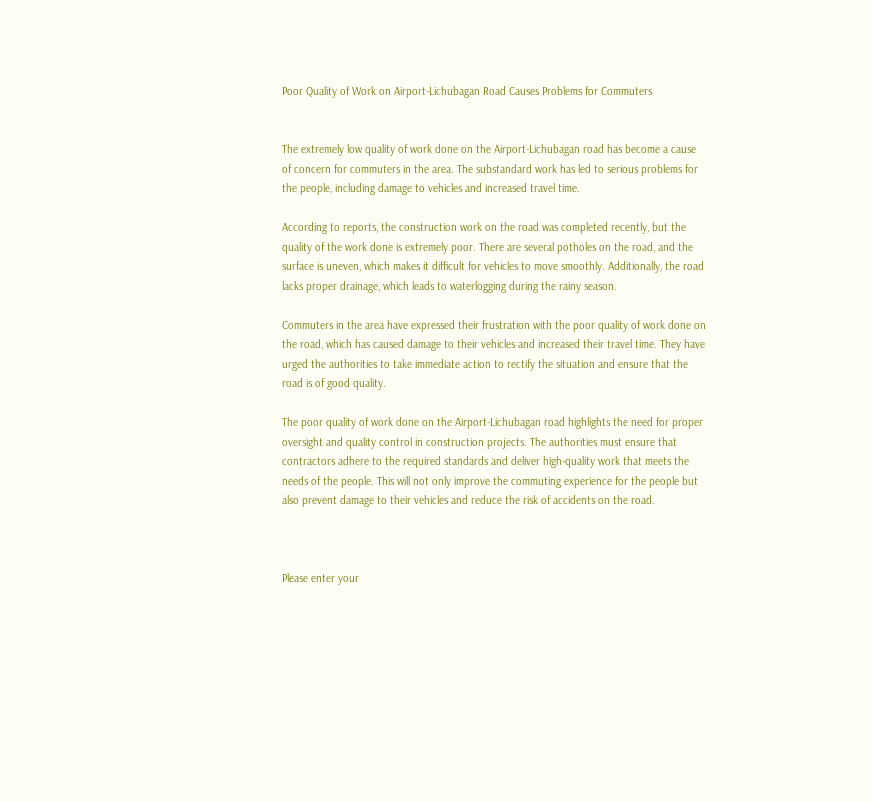Poor Quality of Work on Airport-Lichubagan Road Causes Problems for Commuters


The extremely low quality of work done on the Airport-Lichubagan road has become a cause of concern for commuters in the area. The substandard work has led to serious problems for the people, including damage to vehicles and increased travel time.

According to reports, the construction work on the road was completed recently, but the quality of the work done is extremely poor. There are several potholes on the road, and the surface is uneven, which makes it difficult for vehicles to move smoothly. Additionally, the road lacks proper drainage, which leads to waterlogging during the rainy season.

Commuters in the area have expressed their frustration with the poor quality of work done on the road, which has caused damage to their vehicles and increased their travel time. They have urged the authorities to take immediate action to rectify the situation and ensure that the road is of good quality.

The poor quality of work done on the Airport-Lichubagan road highlights the need for proper oversight and quality control in construction projects. The authorities must ensure that contractors adhere to the required standards and deliver high-quality work that meets the needs of the people. This will not only improve the commuting experience for the people but also prevent damage to their vehicles and reduce the risk of accidents on the road.



Please enter your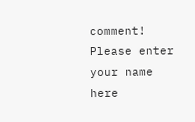comment!
Please enter your name here